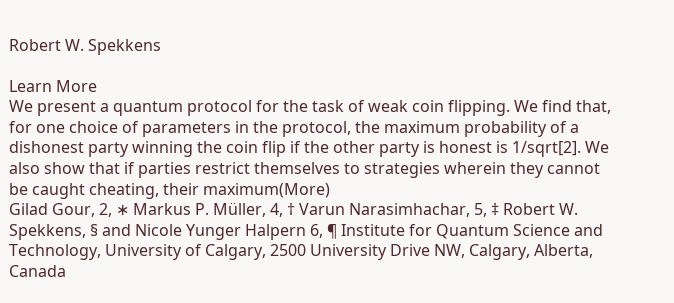Robert W. Spekkens

Learn More
We present a quantum protocol for the task of weak coin flipping. We find that, for one choice of parameters in the protocol, the maximum probability of a dishonest party winning the coin flip if the other party is honest is 1/sqrt[2]. We also show that if parties restrict themselves to strategies wherein they cannot be caught cheating, their maximum(More)
Gilad Gour, 2, ∗ Markus P. Müller, 4, † Varun Narasimhachar, 5, ‡ Robert W. Spekkens, § and Nicole Yunger Halpern 6, ¶ Institute for Quantum Science and Technology, University of Calgary, 2500 University Drive NW, Calgary, Alberta, Canada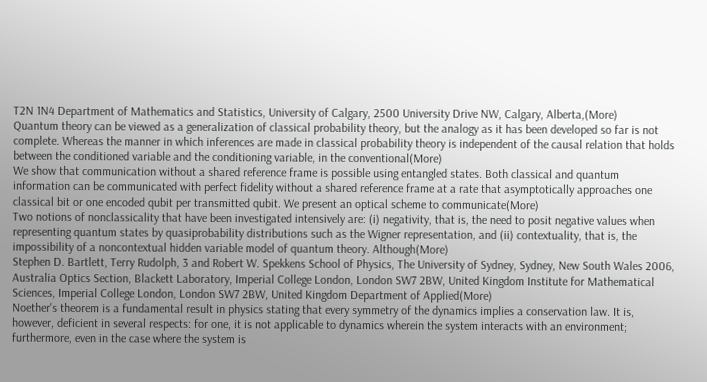T2N 1N4 Department of Mathematics and Statistics, University of Calgary, 2500 University Drive NW, Calgary, Alberta,(More)
Quantum theory can be viewed as a generalization of classical probability theory, but the analogy as it has been developed so far is not complete. Whereas the manner in which inferences are made in classical probability theory is independent of the causal relation that holds between the conditioned variable and the conditioning variable, in the conventional(More)
We show that communication without a shared reference frame is possible using entangled states. Both classical and quantum information can be communicated with perfect fidelity without a shared reference frame at a rate that asymptotically approaches one classical bit or one encoded qubit per transmitted qubit. We present an optical scheme to communicate(More)
Two notions of nonclassicality that have been investigated intensively are: (i) negativity, that is, the need to posit negative values when representing quantum states by quasiprobability distributions such as the Wigner representation, and (ii) contextuality, that is, the impossibility of a noncontextual hidden variable model of quantum theory. Although(More)
Stephen D. Bartlett, Terry Rudolph, 3 and Robert W. Spekkens School of Physics, The University of Sydney, Sydney, New South Wales 2006, Australia Optics Section, Blackett Laboratory, Imperial College London, London SW7 2BW, United Kingdom Institute for Mathematical Sciences, Imperial College London, London SW7 2BW, United Kingdom Department of Applied(More)
Noether's theorem is a fundamental result in physics stating that every symmetry of the dynamics implies a conservation law. It is, however, deficient in several respects: for one, it is not applicable to dynamics wherein the system interacts with an environment; furthermore, even in the case where the system is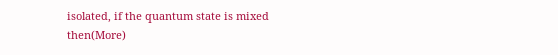isolated, if the quantum state is mixed then(More)